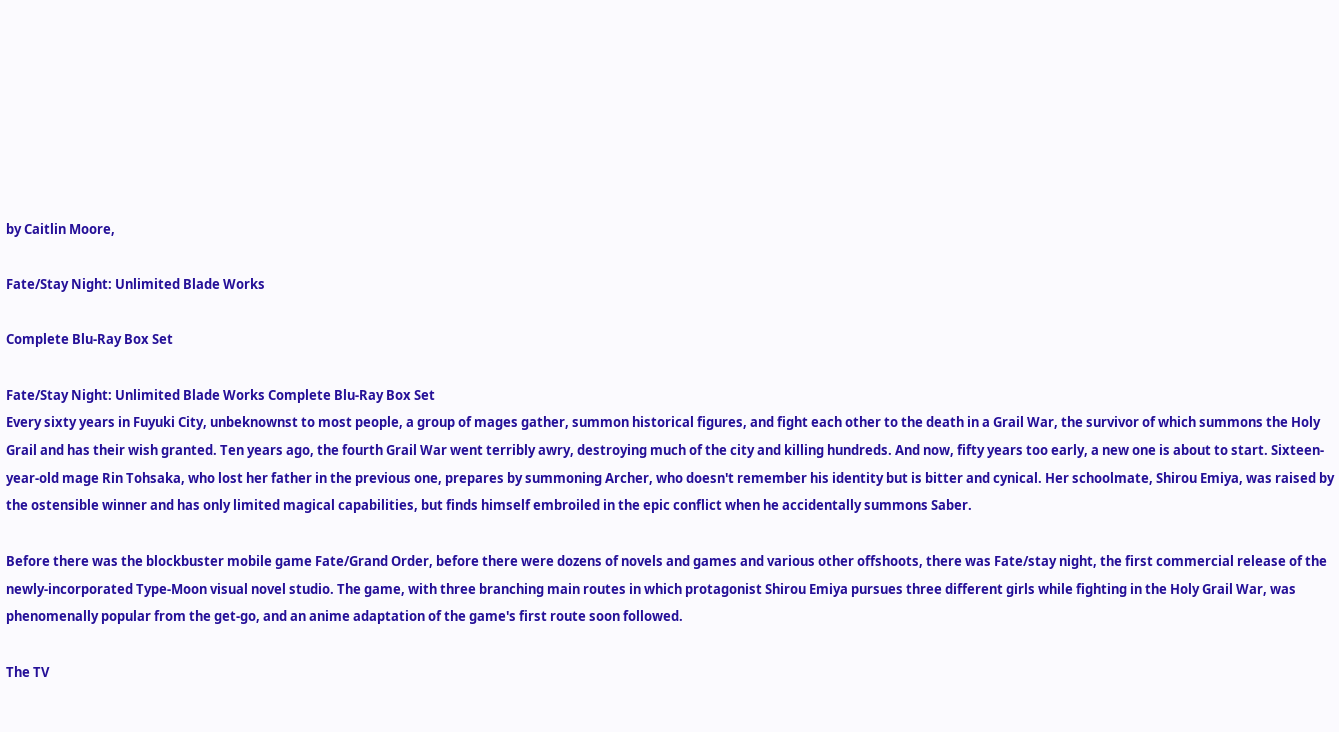by Caitlin Moore,

Fate/Stay Night: Unlimited Blade Works

Complete Blu-Ray Box Set

Fate/Stay Night: Unlimited Blade Works Complete Blu-Ray Box Set
Every sixty years in Fuyuki City, unbeknownst to most people, a group of mages gather, summon historical figures, and fight each other to the death in a Grail War, the survivor of which summons the Holy Grail and has their wish granted. Ten years ago, the fourth Grail War went terribly awry, destroying much of the city and killing hundreds. And now, fifty years too early, a new one is about to start. Sixteen-year-old mage Rin Tohsaka, who lost her father in the previous one, prepares by summoning Archer, who doesn't remember his identity but is bitter and cynical. Her schoolmate, Shirou Emiya, was raised by the ostensible winner and has only limited magical capabilities, but finds himself embroiled in the epic conflict when he accidentally summons Saber.

Before there was the blockbuster mobile game Fate/Grand Order, before there were dozens of novels and games and various other offshoots, there was Fate/stay night, the first commercial release of the newly-incorporated Type-Moon visual novel studio. The game, with three branching main routes in which protagonist Shirou Emiya pursues three different girls while fighting in the Holy Grail War, was phenomenally popular from the get-go, and an anime adaptation of the game's first route soon followed.

The TV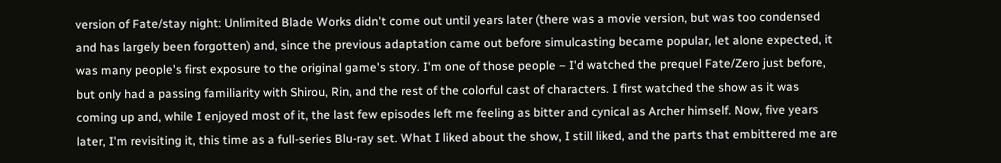version of Fate/stay night: Unlimited Blade Works didn't come out until years later (there was a movie version, but was too condensed and has largely been forgotten) and, since the previous adaptation came out before simulcasting became popular, let alone expected, it was many people's first exposure to the original game's story. I'm one of those people – I'd watched the prequel Fate/Zero just before, but only had a passing familiarity with Shirou, Rin, and the rest of the colorful cast of characters. I first watched the show as it was coming up and, while I enjoyed most of it, the last few episodes left me feeling as bitter and cynical as Archer himself. Now, five years later, I'm revisiting it, this time as a full-series Blu-ray set. What I liked about the show, I still liked, and the parts that embittered me are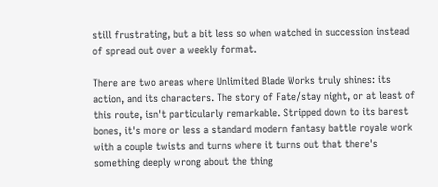still frustrating, but a bit less so when watched in succession instead of spread out over a weekly format.

There are two areas where Unlimited Blade Works truly shines: its action, and its characters. The story of Fate/stay night, or at least of this route, isn't particularly remarkable. Stripped down to its barest bones, it's more or less a standard modern fantasy battle royale work with a couple twists and turns where it turns out that there's something deeply wrong about the thing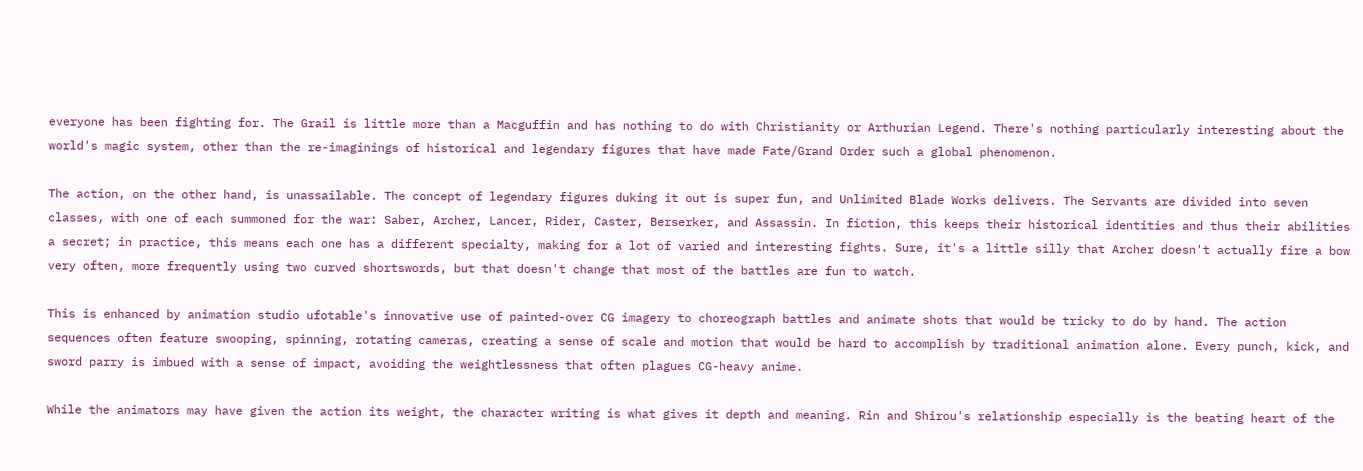everyone has been fighting for. The Grail is little more than a Macguffin and has nothing to do with Christianity or Arthurian Legend. There's nothing particularly interesting about the world's magic system, other than the re-imaginings of historical and legendary figures that have made Fate/Grand Order such a global phenomenon.

The action, on the other hand, is unassailable. The concept of legendary figures duking it out is super fun, and Unlimited Blade Works delivers. The Servants are divided into seven classes, with one of each summoned for the war: Saber, Archer, Lancer, Rider, Caster, Berserker, and Assassin. In fiction, this keeps their historical identities and thus their abilities a secret; in practice, this means each one has a different specialty, making for a lot of varied and interesting fights. Sure, it's a little silly that Archer doesn't actually fire a bow very often, more frequently using two curved shortswords, but that doesn't change that most of the battles are fun to watch.

This is enhanced by animation studio ufotable's innovative use of painted-over CG imagery to choreograph battles and animate shots that would be tricky to do by hand. The action sequences often feature swooping, spinning, rotating cameras, creating a sense of scale and motion that would be hard to accomplish by traditional animation alone. Every punch, kick, and sword parry is imbued with a sense of impact, avoiding the weightlessness that often plagues CG-heavy anime.

While the animators may have given the action its weight, the character writing is what gives it depth and meaning. Rin and Shirou's relationship especially is the beating heart of the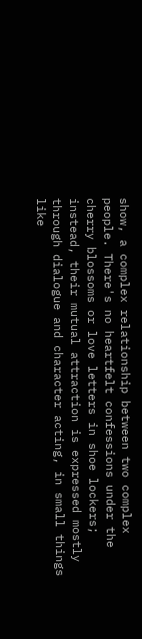show, a complex relationship between two complex people. There's no heartfelt confessions under the cherry blossoms or love letters in shoe lockers; instead, their mutual attraction is expressed mostly through dialogue and character acting, in small things like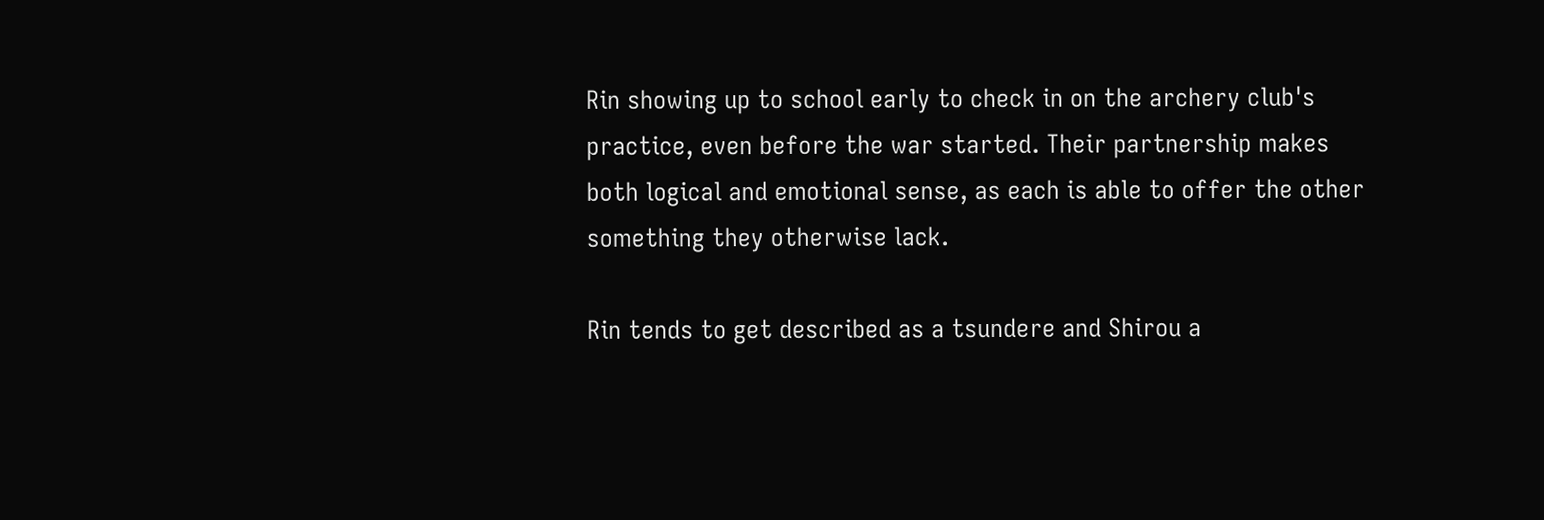Rin showing up to school early to check in on the archery club's practice, even before the war started. Their partnership makes both logical and emotional sense, as each is able to offer the other something they otherwise lack.

Rin tends to get described as a tsundere and Shirou a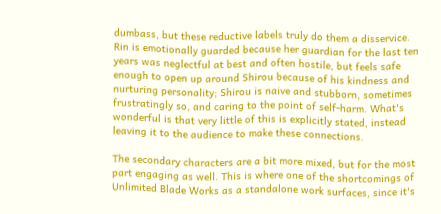dumbass, but these reductive labels truly do them a disservice. Rin is emotionally guarded because her guardian for the last ten years was neglectful at best and often hostile, but feels safe enough to open up around Shirou because of his kindness and nurturing personality; Shirou is naive and stubborn, sometimes frustratingly so, and caring to the point of self-harm. What's wonderful is that very little of this is explicitly stated, instead leaving it to the audience to make these connections.

The secondary characters are a bit more mixed, but for the most part engaging as well. This is where one of the shortcomings of Unlimited Blade Works as a standalone work surfaces, since it's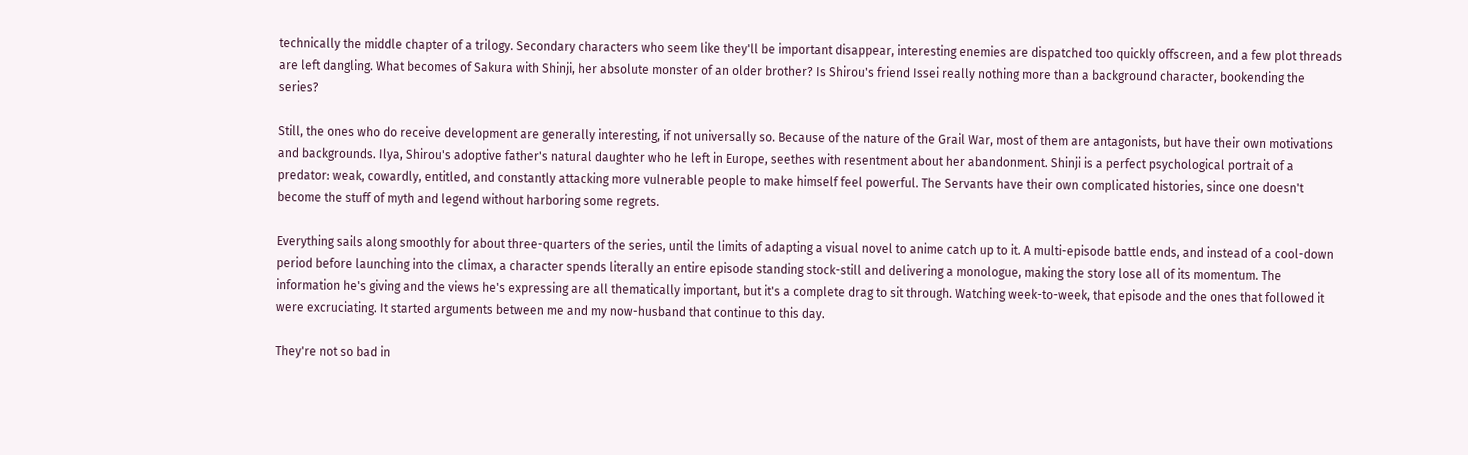technically the middle chapter of a trilogy. Secondary characters who seem like they'll be important disappear, interesting enemies are dispatched too quickly offscreen, and a few plot threads are left dangling. What becomes of Sakura with Shinji, her absolute monster of an older brother? Is Shirou's friend Issei really nothing more than a background character, bookending the series?

Still, the ones who do receive development are generally interesting, if not universally so. Because of the nature of the Grail War, most of them are antagonists, but have their own motivations and backgrounds. Ilya, Shirou's adoptive father's natural daughter who he left in Europe, seethes with resentment about her abandonment. Shinji is a perfect psychological portrait of a predator: weak, cowardly, entitled, and constantly attacking more vulnerable people to make himself feel powerful. The Servants have their own complicated histories, since one doesn't become the stuff of myth and legend without harboring some regrets.

Everything sails along smoothly for about three-quarters of the series, until the limits of adapting a visual novel to anime catch up to it. A multi-episode battle ends, and instead of a cool-down period before launching into the climax, a character spends literally an entire episode standing stock-still and delivering a monologue, making the story lose all of its momentum. The information he's giving and the views he's expressing are all thematically important, but it's a complete drag to sit through. Watching week-to-week, that episode and the ones that followed it were excruciating. It started arguments between me and my now-husband that continue to this day.

They're not so bad in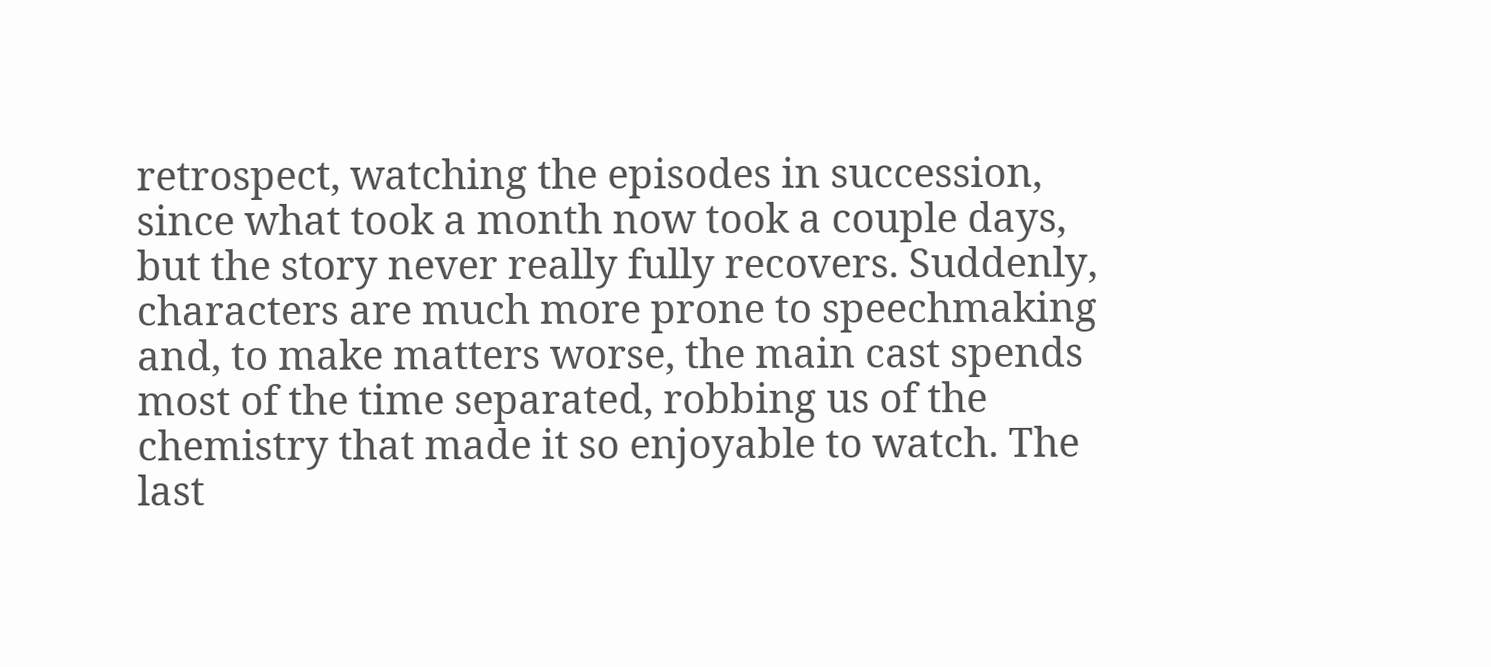retrospect, watching the episodes in succession, since what took a month now took a couple days, but the story never really fully recovers. Suddenly, characters are much more prone to speechmaking and, to make matters worse, the main cast spends most of the time separated, robbing us of the chemistry that made it so enjoyable to watch. The last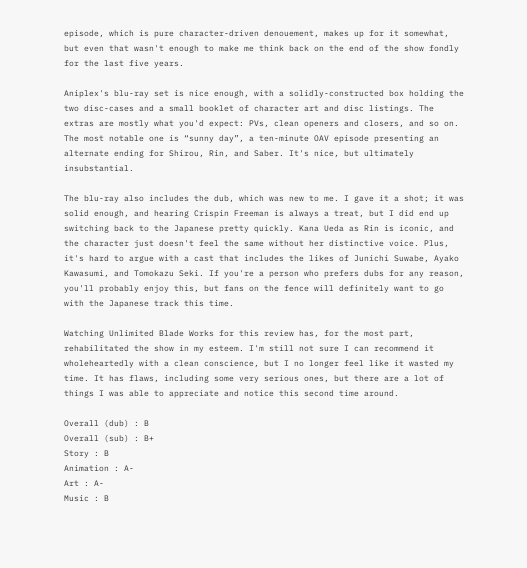episode, which is pure character-driven denouement, makes up for it somewhat, but even that wasn't enough to make me think back on the end of the show fondly for the last five years.

Aniplex's blu-ray set is nice enough, with a solidly-constructed box holding the two disc-cases and a small booklet of character art and disc listings. The extras are mostly what you'd expect: PVs, clean openers and closers, and so on. The most notable one is “sunny day”, a ten-minute OAV episode presenting an alternate ending for Shirou, Rin, and Saber. It's nice, but ultimately insubstantial.

The blu-ray also includes the dub, which was new to me. I gave it a shot; it was solid enough, and hearing Crispin Freeman is always a treat, but I did end up switching back to the Japanese pretty quickly. Kana Ueda as Rin is iconic, and the character just doesn't feel the same without her distinctive voice. Plus, it's hard to argue with a cast that includes the likes of Junichi Suwabe, Ayako Kawasumi, and Tomokazu Seki. If you're a person who prefers dubs for any reason, you'll probably enjoy this, but fans on the fence will definitely want to go with the Japanese track this time.

Watching Unlimited Blade Works for this review has, for the most part, rehabilitated the show in my esteem. I'm still not sure I can recommend it wholeheartedly with a clean conscience, but I no longer feel like it wasted my time. It has flaws, including some very serious ones, but there are a lot of things I was able to appreciate and notice this second time around.

Overall (dub) : B
Overall (sub) : B+
Story : B
Animation : A-
Art : A-
Music : B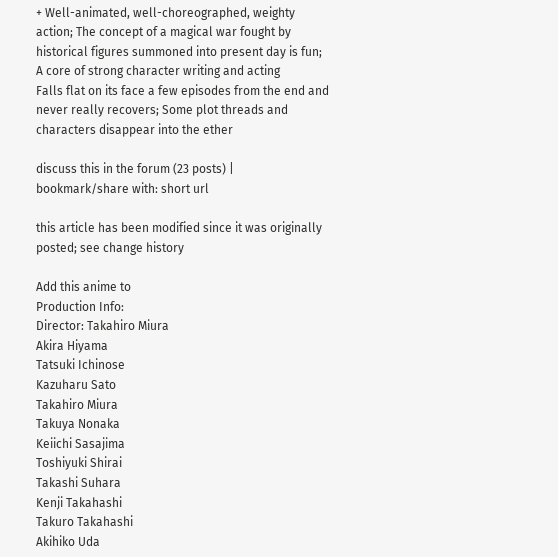+ Well-animated, well-choreographed, weighty action; The concept of a magical war fought by historical figures summoned into present day is fun; A core of strong character writing and acting
Falls flat on its face a few episodes from the end and never really recovers; Some plot threads and characters disappear into the ether

discuss this in the forum (23 posts) |
bookmark/share with: short url

this article has been modified since it was originally posted; see change history

Add this anime to
Production Info:
Director: Takahiro Miura
Akira Hiyama
Tatsuki Ichinose
Kazuharu Sato
Takahiro Miura
Takuya Nonaka
Keiichi Sasajima
Toshiyuki Shirai
Takashi Suhara
Kenji Takahashi
Takuro Takahashi
Akihiko Uda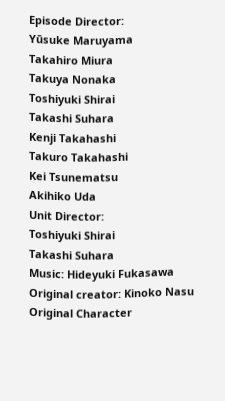Episode Director:
Yūsuke Maruyama
Takahiro Miura
Takuya Nonaka
Toshiyuki Shirai
Takashi Suhara
Kenji Takahashi
Takuro Takahashi
Kei Tsunematsu
Akihiko Uda
Unit Director:
Toshiyuki Shirai
Takashi Suhara
Music: Hideyuki Fukasawa
Original creator: Kinoko Nasu
Original Character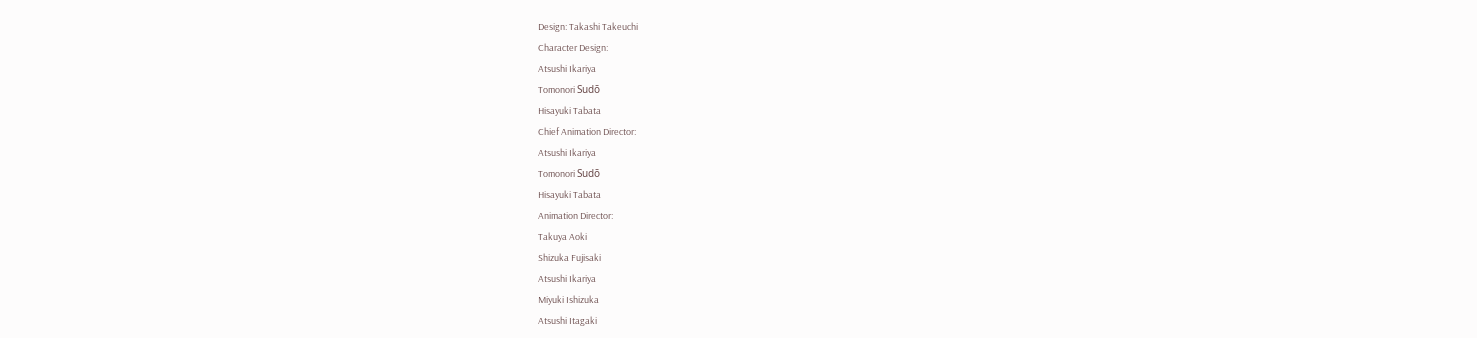Design: Takashi Takeuchi
Character Design:
Atsushi Ikariya
Tomonori Sudō
Hisayuki Tabata
Chief Animation Director:
Atsushi Ikariya
Tomonori Sudō
Hisayuki Tabata
Animation Director:
Takuya Aoki
Shizuka Fujisaki
Atsushi Ikariya
Miyuki Ishizuka
Atsushi Itagaki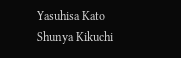Yasuhisa Kato
Shunya Kikuchi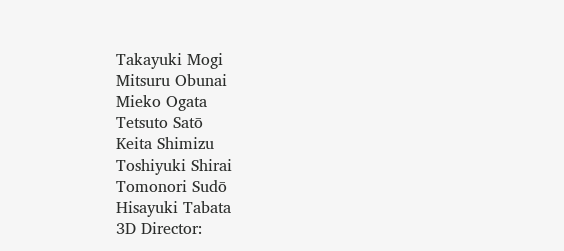Takayuki Mogi
Mitsuru Obunai
Mieko Ogata
Tetsuto Satō
Keita Shimizu
Toshiyuki Shirai
Tomonori Sudō
Hisayuki Tabata
3D Director: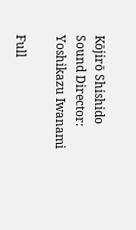Kōjirō Shishido
Sound Director: Yoshikazu Iwanami

Full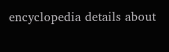encyclopedia details about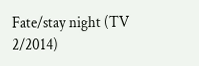Fate/stay night (TV 2/2014)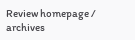Review homepage / archives